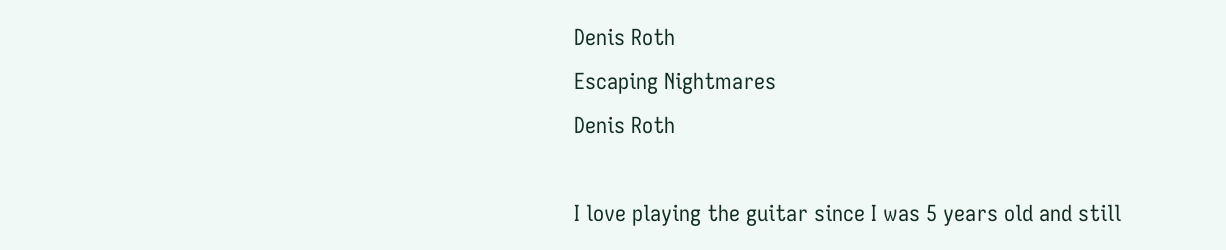Denis Roth
Escaping Nightmares
Denis Roth

I love playing the guitar since I was 5 years old and still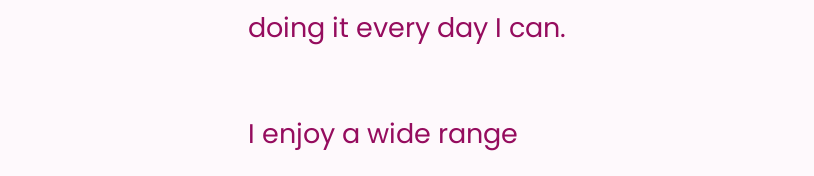doing it every day I can.

I enjoy a wide range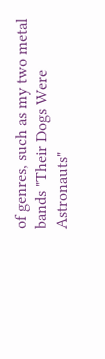of genres, such as my two metal bands "Their Dogs Were Astronauts"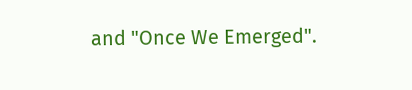and "Once We Emerged".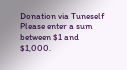Donation via Tuneself
Please enter a sum between $1 and $1,000.